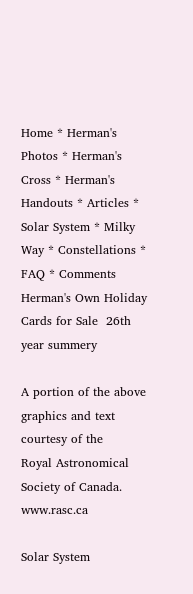Home * Herman's Photos * Herman's Cross * Herman's Handouts * Articles * Solar System * Milky Way * Constellations * FAQ * Comments
Herman's Own Holiday Cards for Sale  26th year summery

A portion of the above graphics and text courtesy of the
Royal Astronomical Society of Canada. www.rasc.ca

Solar System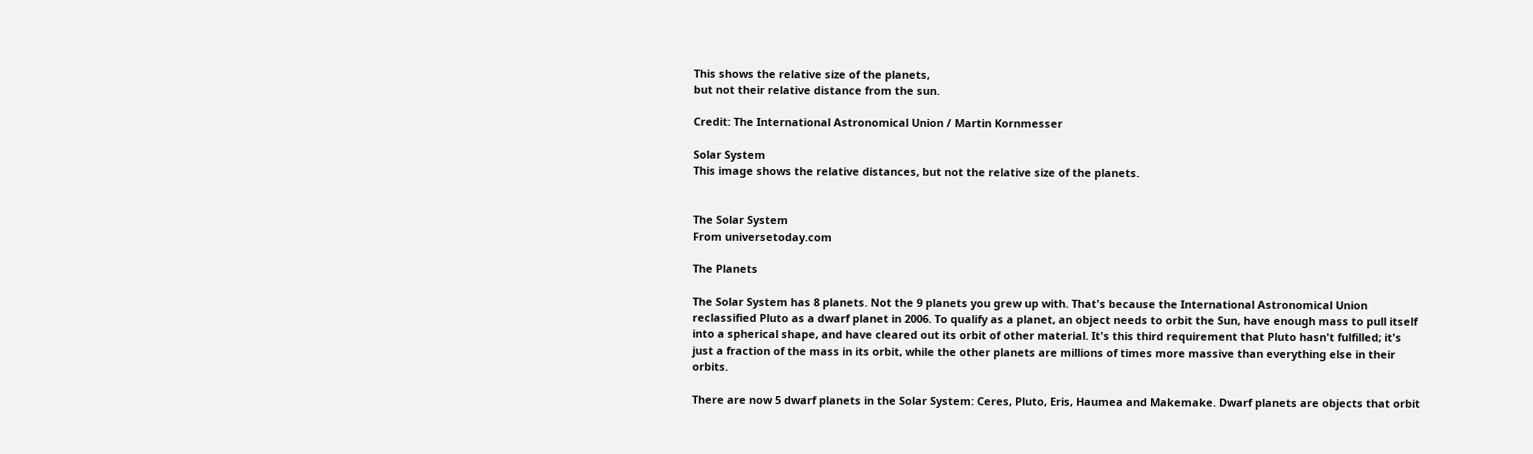This shows the relative size of the planets,
but not their relative distance from the sun.

Credit: The International Astronomical Union / Martin Kornmesser

Solar System
This image shows the relative distances, but not the relative size of the planets.


The Solar System
From universetoday.com

The Planets

The Solar System has 8 planets. Not the 9 planets you grew up with. That's because the International Astronomical Union reclassified Pluto as a dwarf planet in 2006. To qualify as a planet, an object needs to orbit the Sun, have enough mass to pull itself into a spherical shape, and have cleared out its orbit of other material. It's this third requirement that Pluto hasn't fulfilled; it's just a fraction of the mass in its orbit, while the other planets are millions of times more massive than everything else in their orbits.

There are now 5 dwarf planets in the Solar System: Ceres, Pluto, Eris, Haumea and Makemake. Dwarf planets are objects that orbit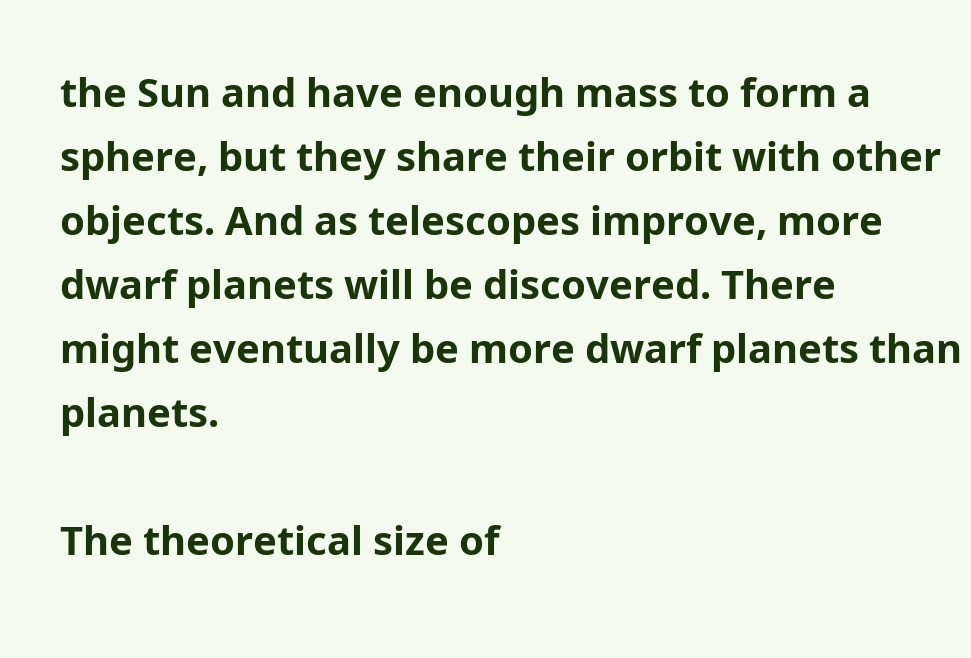the Sun and have enough mass to form a sphere, but they share their orbit with other objects. And as telescopes improve, more dwarf planets will be discovered. There might eventually be more dwarf planets than planets.

The theoretical size of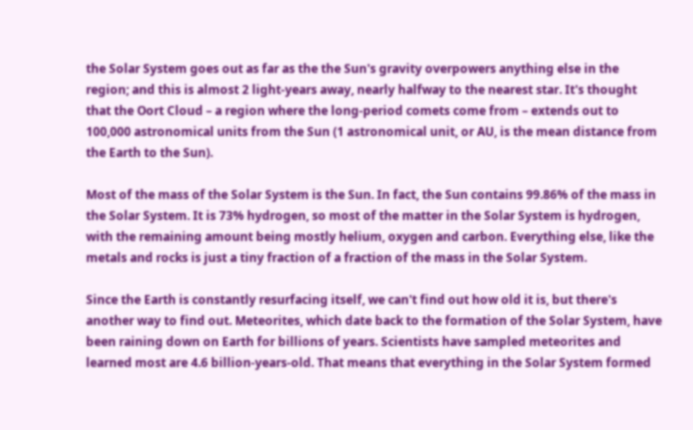the Solar System goes out as far as the the Sun's gravity overpowers anything else in the region; and this is almost 2 light-years away, nearly halfway to the nearest star. It's thought that the Oort Cloud – a region where the long-period comets come from – extends out to 100,000 astronomical units from the Sun (1 astronomical unit, or AU, is the mean distance from the Earth to the Sun).

Most of the mass of the Solar System is the Sun. In fact, the Sun contains 99.86% of the mass in the Solar System. It is 73% hydrogen, so most of the matter in the Solar System is hydrogen, with the remaining amount being mostly helium, oxygen and carbon. Everything else, like the metals and rocks is just a tiny fraction of a fraction of the mass in the Solar System.

Since the Earth is constantly resurfacing itself, we can't find out how old it is, but there's another way to find out. Meteorites, which date back to the formation of the Solar System, have been raining down on Earth for billions of years. Scientists have sampled meteorites and learned most are 4.6 billion-years-old. That means that everything in the Solar System formed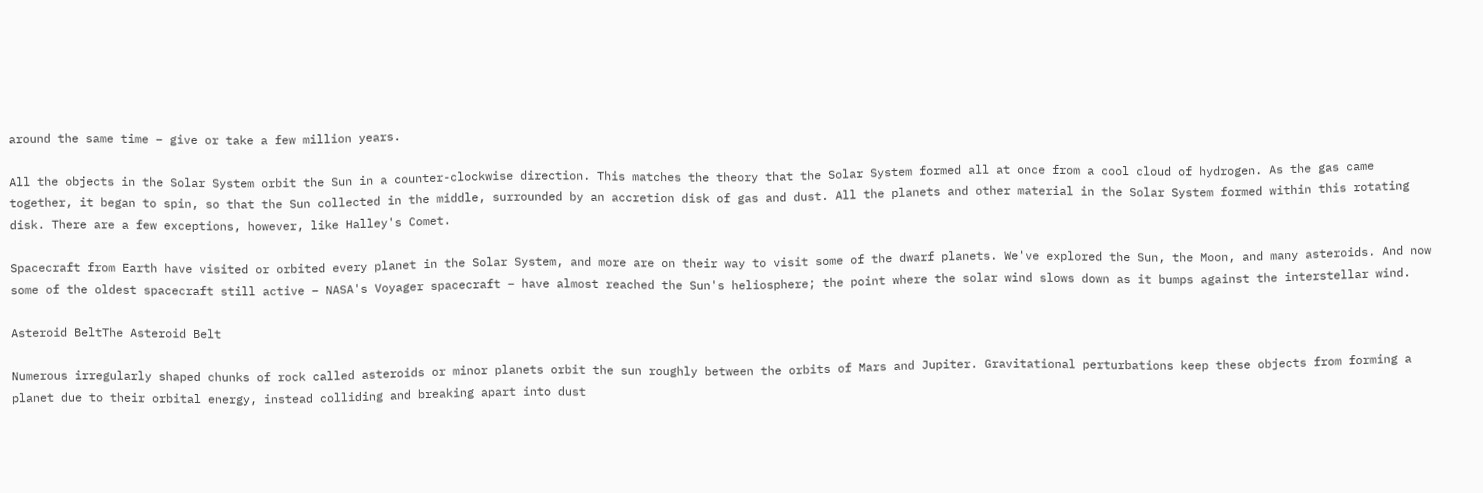around the same time – give or take a few million years.

All the objects in the Solar System orbit the Sun in a counter-clockwise direction. This matches the theory that the Solar System formed all at once from a cool cloud of hydrogen. As the gas came together, it began to spin, so that the Sun collected in the middle, surrounded by an accretion disk of gas and dust. All the planets and other material in the Solar System formed within this rotating disk. There are a few exceptions, however, like Halley's Comet.

Spacecraft from Earth have visited or orbited every planet in the Solar System, and more are on their way to visit some of the dwarf planets. We've explored the Sun, the Moon, and many asteroids. And now some of the oldest spacecraft still active – NASA's Voyager spacecraft – have almost reached the Sun's heliosphere; the point where the solar wind slows down as it bumps against the interstellar wind.

Asteroid BeltThe Asteroid Belt

Numerous irregularly shaped chunks of rock called asteroids or minor planets orbit the sun roughly between the orbits of Mars and Jupiter. Gravitational perturbations keep these objects from forming a planet due to their orbital energy, instead colliding and breaking apart into dust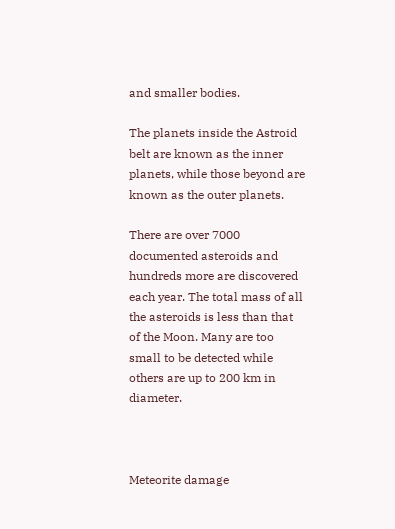and smaller bodies.

The planets inside the Astroid belt are known as the inner planets, while those beyond are known as the outer planets.

There are over 7000 documented asteroids and hundreds more are discovered each year. The total mass of all the asteroids is less than that of the Moon. Many are too small to be detected while others are up to 200 km in diameter.



Meteorite damage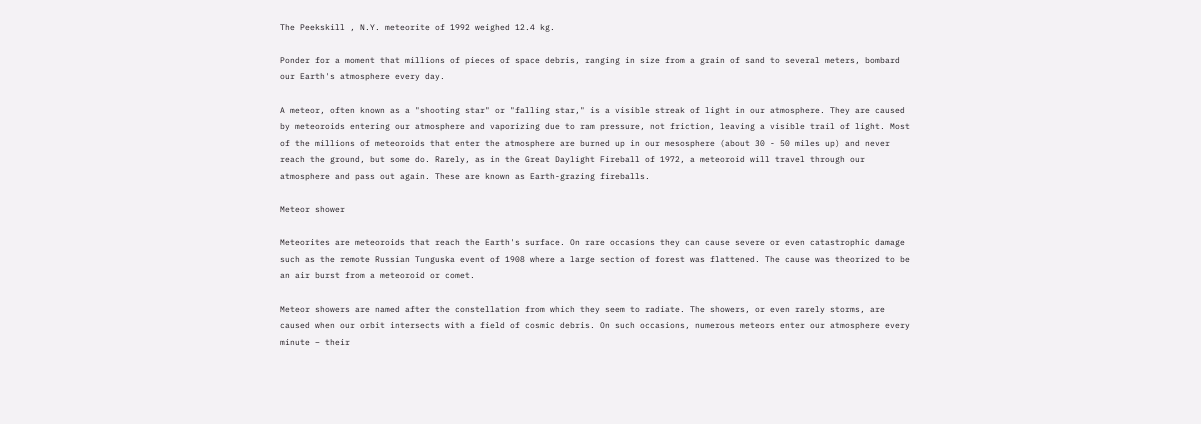The Peekskill , N.Y. meteorite of 1992 weighed 12.4 kg.

Ponder for a moment that millions of pieces of space debris, ranging in size from a grain of sand to several meters, bombard our Earth's atmosphere every day.

A meteor, often known as a "shooting star" or "falling star," is a visible streak of light in our atmosphere. They are caused by meteoroids entering our atmosphere and vaporizing due to ram pressure, not friction, leaving a visible trail of light. Most of the millions of meteoroids that enter the atmosphere are burned up in our mesosphere (about 30 - 50 miles up) and never reach the ground, but some do. Rarely, as in the Great Daylight Fireball of 1972, a meteoroid will travel through our atmosphere and pass out again. These are known as Earth-grazing fireballs.

Meteor shower

Meteorites are meteoroids that reach the Earth's surface. On rare occasions they can cause severe or even catastrophic damage such as the remote Russian Tunguska event of 1908 where a large section of forest was flattened. The cause was theorized to be an air burst from a meteoroid or comet.

Meteor showers are named after the constellation from which they seem to radiate. The showers, or even rarely storms, are caused when our orbit intersects with a field of cosmic debris. On such occasions, numerous meteors enter our atmosphere every minute – their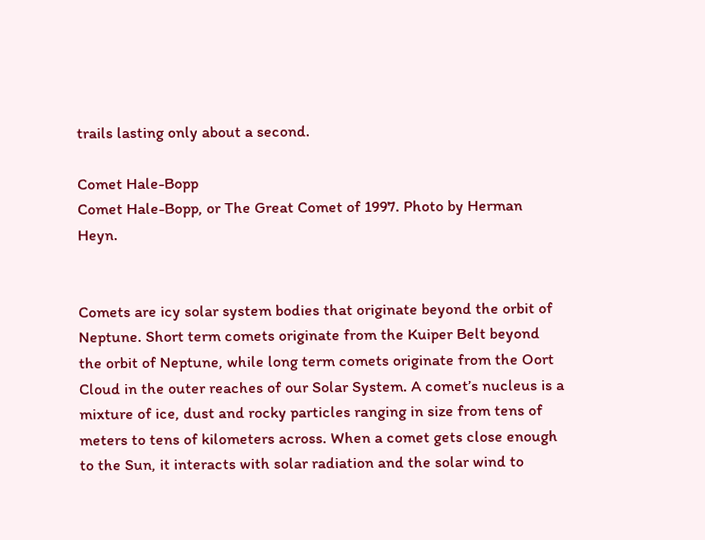trails lasting only about a second.

Comet Hale-Bopp
Comet Hale-Bopp, or The Great Comet of 1997. Photo by Herman Heyn.


Comets are icy solar system bodies that originate beyond the orbit of Neptune. Short term comets originate from the Kuiper Belt beyond the orbit of Neptune, while long term comets originate from the Oort Cloud in the outer reaches of our Solar System. A comet’s nucleus is a mixture of ice, dust and rocky particles ranging in size from tens of meters to tens of kilometers across. When a comet gets close enough to the Sun, it interacts with solar radiation and the solar wind to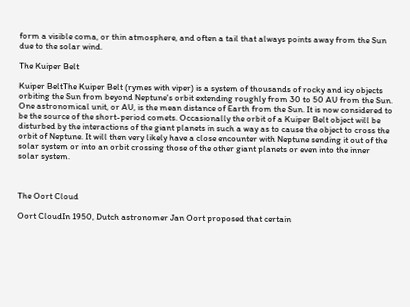form a visible coma, or thin atmosphere, and often a tail that always points away from the Sun due to the solar wind.

The Kuiper Belt

Kuiper BeltThe Kuiper Belt (rymes with viper) is a system of thousands of rocky and icy objects orbiting the Sun from beyond Neptune's orbit extending roughly from 30 to 50 AU from the Sun. One astronomical unit, or AU, is the mean distance of Earth from the Sun. It is now considered to be the source of the short-period comets. Occasionally the orbit of a Kuiper Belt object will be disturbed by the interactions of the giant planets in such a way as to cause the object to cross the orbit of Neptune. It will then very likely have a close encounter with Neptune sending it out of the solar system or into an orbit crossing those of the other giant planets or even into the inner solar system.



The Oort Cloud

Oort CloudIn 1950, Dutch astronomer Jan Oort proposed that certain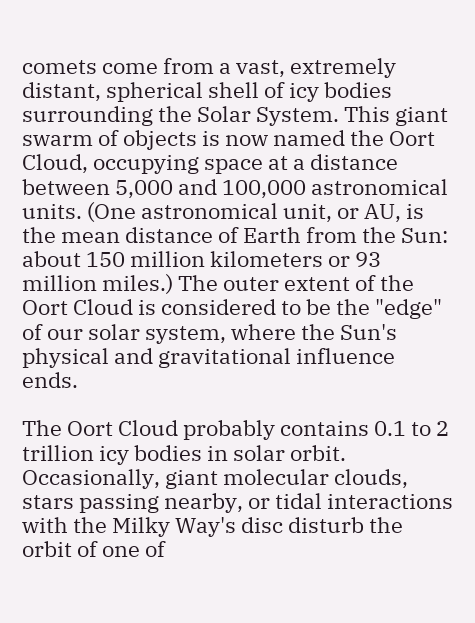comets come from a vast, extremely distant, spherical shell of icy bodies surrounding the Solar System. This giant swarm of objects is now named the Oort Cloud, occupying space at a distance between 5,000 and 100,000 astronomical units. (One astronomical unit, or AU, is the mean distance of Earth from the Sun: about 150 million kilometers or 93 million miles.) The outer extent of the Oort Cloud is considered to be the "edge" of our solar system, where the Sun's physical and gravitational influence ends.

The Oort Cloud probably contains 0.1 to 2 trillion icy bodies in solar orbit. Occasionally, giant molecular clouds, stars passing nearby, or tidal interactions with the Milky Way's disc disturb the orbit of one of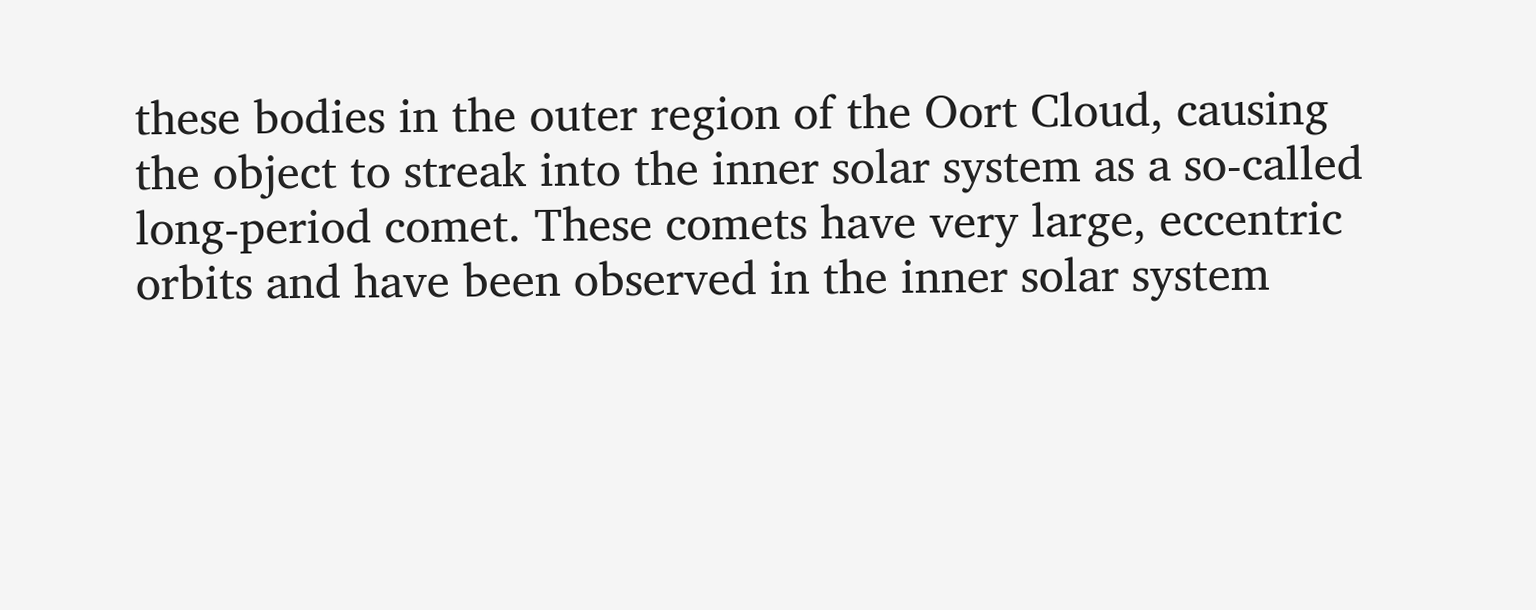these bodies in the outer region of the Oort Cloud, causing the object to streak into the inner solar system as a so-called long-period comet. These comets have very large, eccentric orbits and have been observed in the inner solar system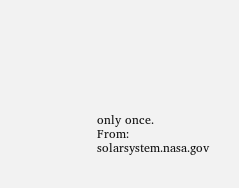only once.
From: solarsystem.nasa.gov